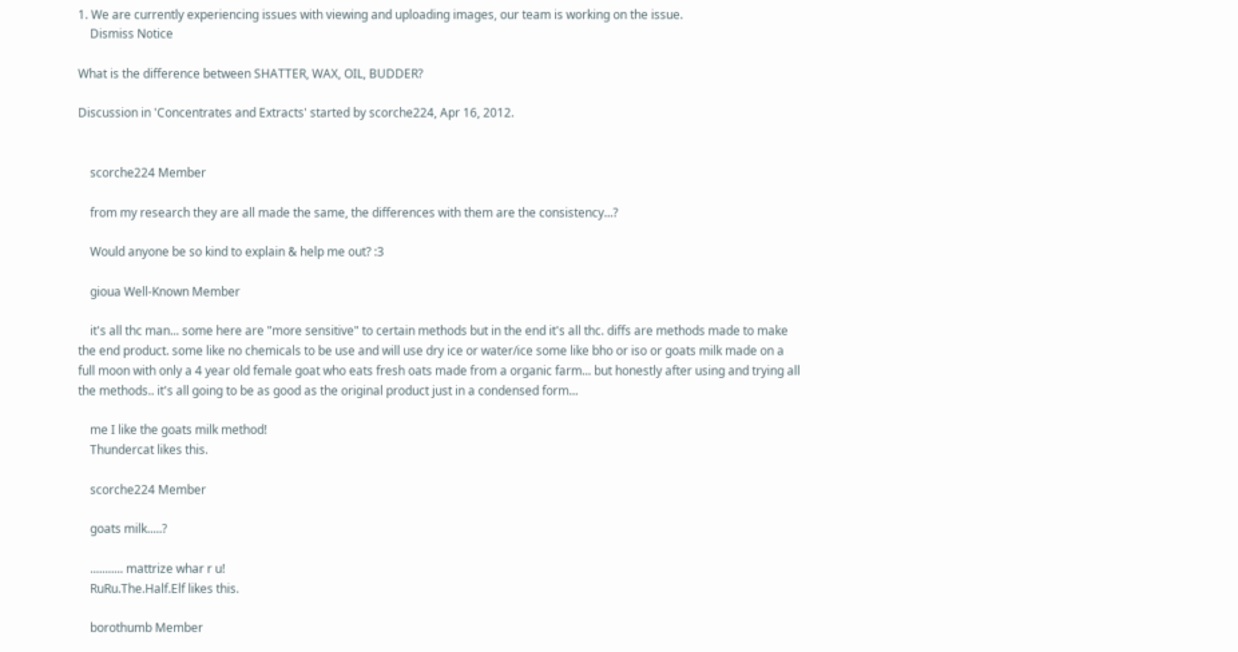1. We are currently experiencing issues with viewing and uploading images, our team is working on the issue.
    Dismiss Notice

What is the difference between SHATTER, WAX, OIL, BUDDER?

Discussion in 'Concentrates and Extracts' started by scorche224, Apr 16, 2012.


    scorche224 Member

    from my research they are all made the same, the differences with them are the consistency...?

    Would anyone be so kind to explain & help me out? :3

    gioua Well-Known Member

    it's all thc man... some here are "more sensitive" to certain methods but in the end it's all thc. diffs are methods made to make the end product. some like no chemicals to be use and will use dry ice or water/ice some like bho or iso or goats milk made on a full moon with only a 4 year old female goat who eats fresh oats made from a organic farm... but honestly after using and trying all the methods.. it's all going to be as good as the original product just in a condensed form...

    me I like the goats milk method!
    Thundercat likes this.

    scorche224 Member

    goats milk.....?

    ........... mattrize whar r u!
    RuRu.The.Half.Elf likes this.

    borothumb Member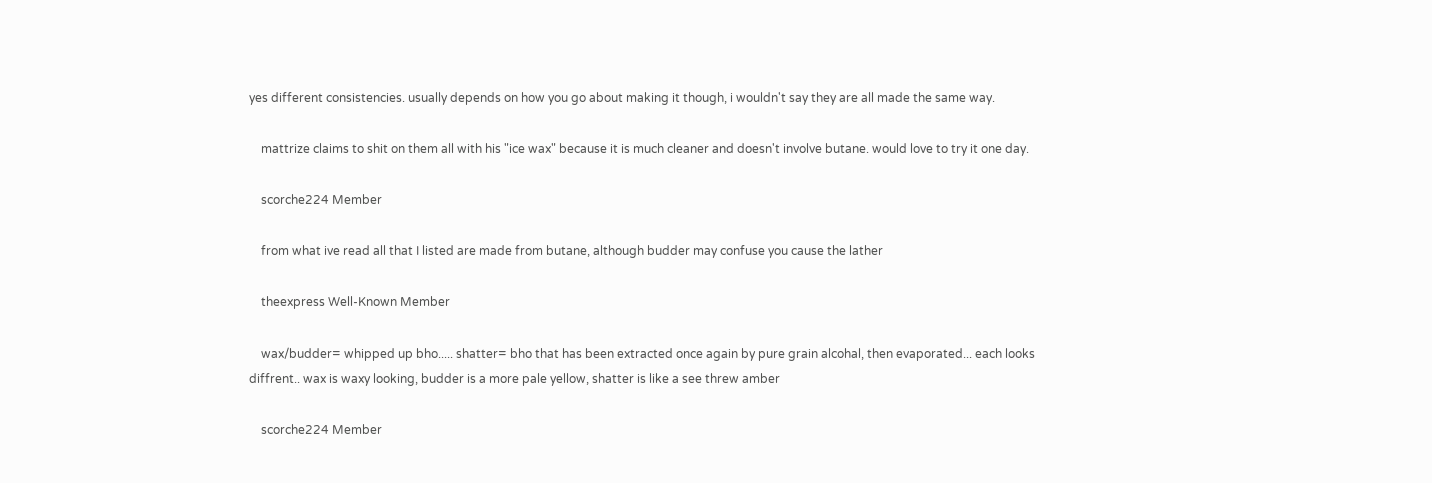yes different consistencies. usually depends on how you go about making it though, i wouldn't say they are all made the same way.

    mattrize claims to shit on them all with his "ice wax" because it is much cleaner and doesn't involve butane. would love to try it one day.

    scorche224 Member

    from what ive read all that I listed are made from butane, although budder may confuse you cause the lather

    theexpress Well-Known Member

    wax/budder= whipped up bho..... shatter= bho that has been extracted once again by pure grain alcohal, then evaporated... each looks diffrent.. wax is waxy looking, budder is a more pale yellow, shatter is like a see threw amber

    scorche224 Member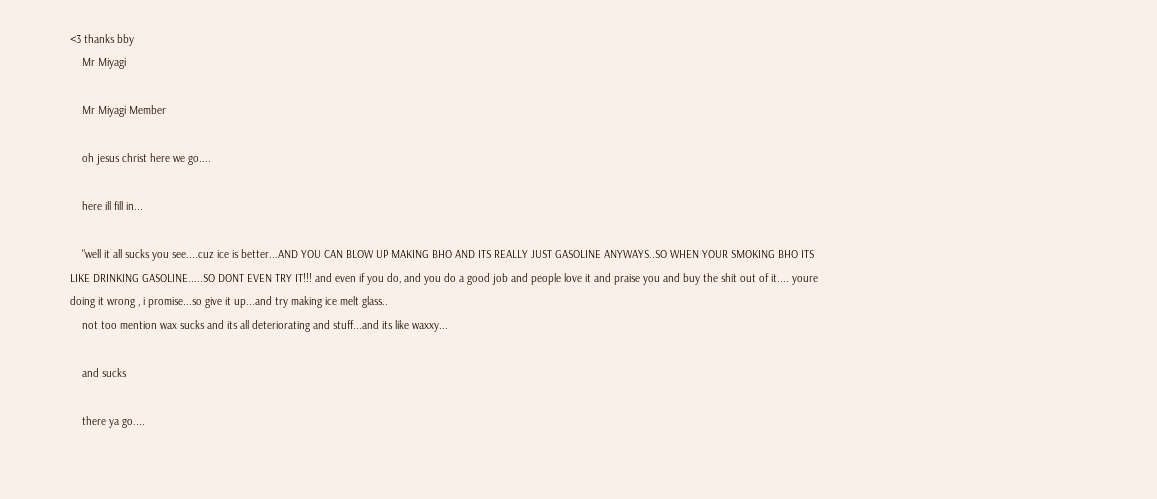<3 thanks bby
    Mr Miyagi

    Mr Miyagi Member

    oh jesus christ here we go....

    here ill fill in...

    "well it all sucks you see....cuz ice is better...AND YOU CAN BLOW UP MAKING BHO AND ITS REALLY JUST GASOLINE ANYWAYS..SO WHEN YOUR SMOKING BHO ITS LIKE DRINKING GASOLINE.....SO DONT EVEN TRY IT!!! and even if you do, and you do a good job and people love it and praise you and buy the shit out of it.... youre doing it wrong , i promise...so give it up...and try making ice melt glass..
    not too mention wax sucks and its all deteriorating and stuff...and its like waxxy...

    and sucks

    there ya go....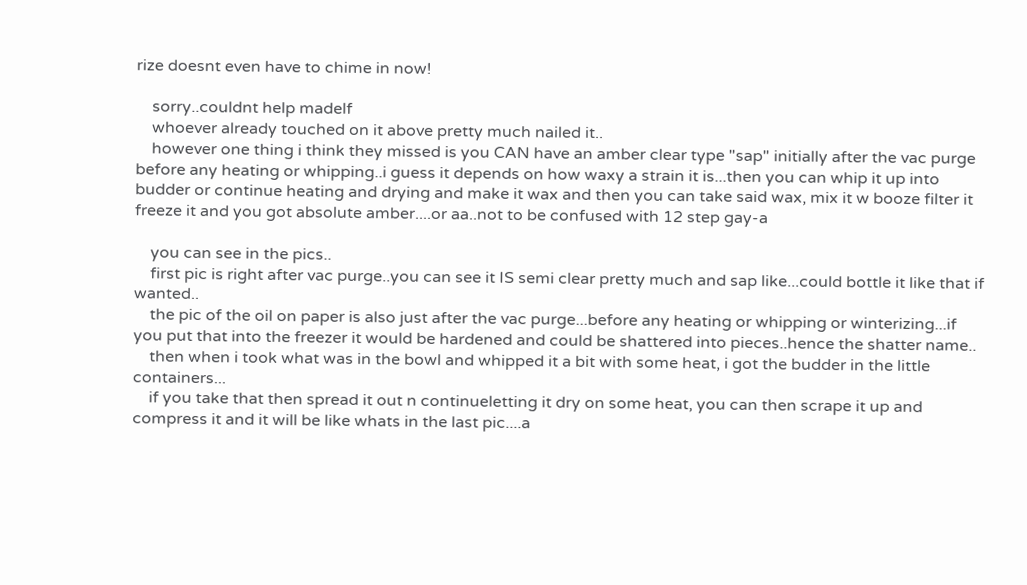rize doesnt even have to chime in now!

    sorry..couldnt help madelf
    whoever already touched on it above pretty much nailed it..
    however one thing i think they missed is you CAN have an amber clear type "sap" initially after the vac purge before any heating or whipping..i guess it depends on how waxy a strain it is...then you can whip it up into budder or continue heating and drying and make it wax and then you can take said wax, mix it w booze filter it freeze it and you got absolute amber....or aa..not to be confused with 12 step gay-a

    you can see in the pics..
    first pic is right after vac purge..you can see it IS semi clear pretty much and sap like...could bottle it like that if wanted..
    the pic of the oil on paper is also just after the vac purge...before any heating or whipping or winterizing...if you put that into the freezer it would be hardened and could be shattered into pieces..hence the shatter name..
    then when i took what was in the bowl and whipped it a bit with some heat, i got the budder in the little containers...
    if you take that then spread it out n continueletting it dry on some heat, you can then scrape it up and compress it and it will be like whats in the last pic....a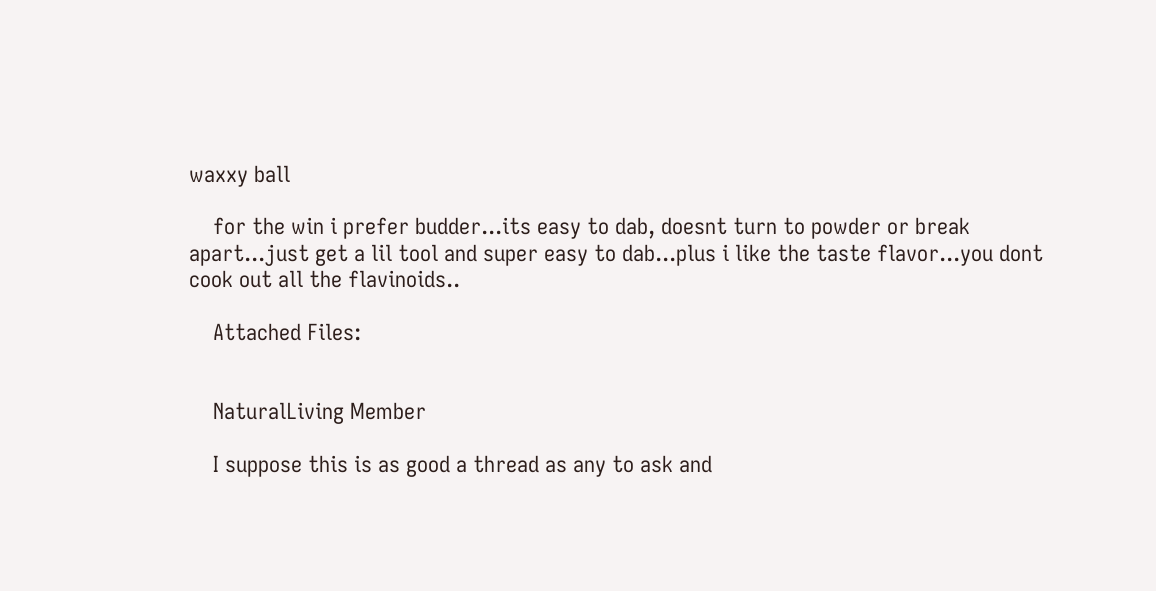waxxy ball

    for the win i prefer budder...its easy to dab, doesnt turn to powder or break apart...just get a lil tool and super easy to dab...plus i like the taste flavor...you dont cook out all the flavinoids..

    Attached Files:


    NaturalLiving Member

    I suppose this is as good a thread as any to ask and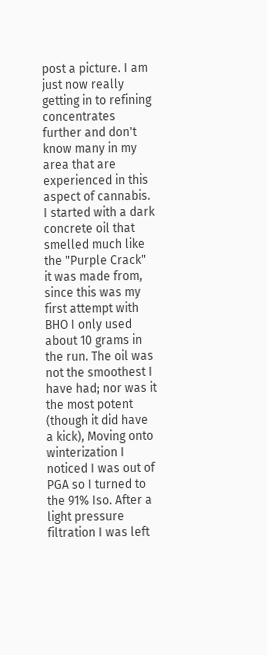post a picture. I am just now really getting in to refining concentrates further and don't know many in my area that are experienced in this aspect of cannabis. I started with a dark concrete oil that smelled much like the "Purple Crack" it was made from, since this was my first attempt with BHO I only used about 10 grams in the run. The oil was not the smoothest I have had; nor was it the most potent (though it did have a kick), Moving onto winterization I noticed I was out of PGA so I turned to the 91% Iso. After a light pressure filtration I was left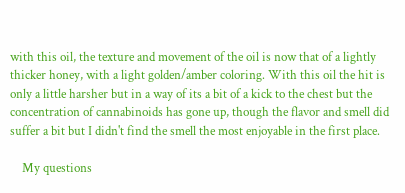with this oil, the texture and movement of the oil is now that of a lightly thicker honey, with a light golden/amber coloring. With this oil the hit is only a little harsher but in a way of its a bit of a kick to the chest but the concentration of cannabinoids has gone up, though the flavor and smell did suffer a bit but I didn't find the smell the most enjoyable in the first place.

    My questions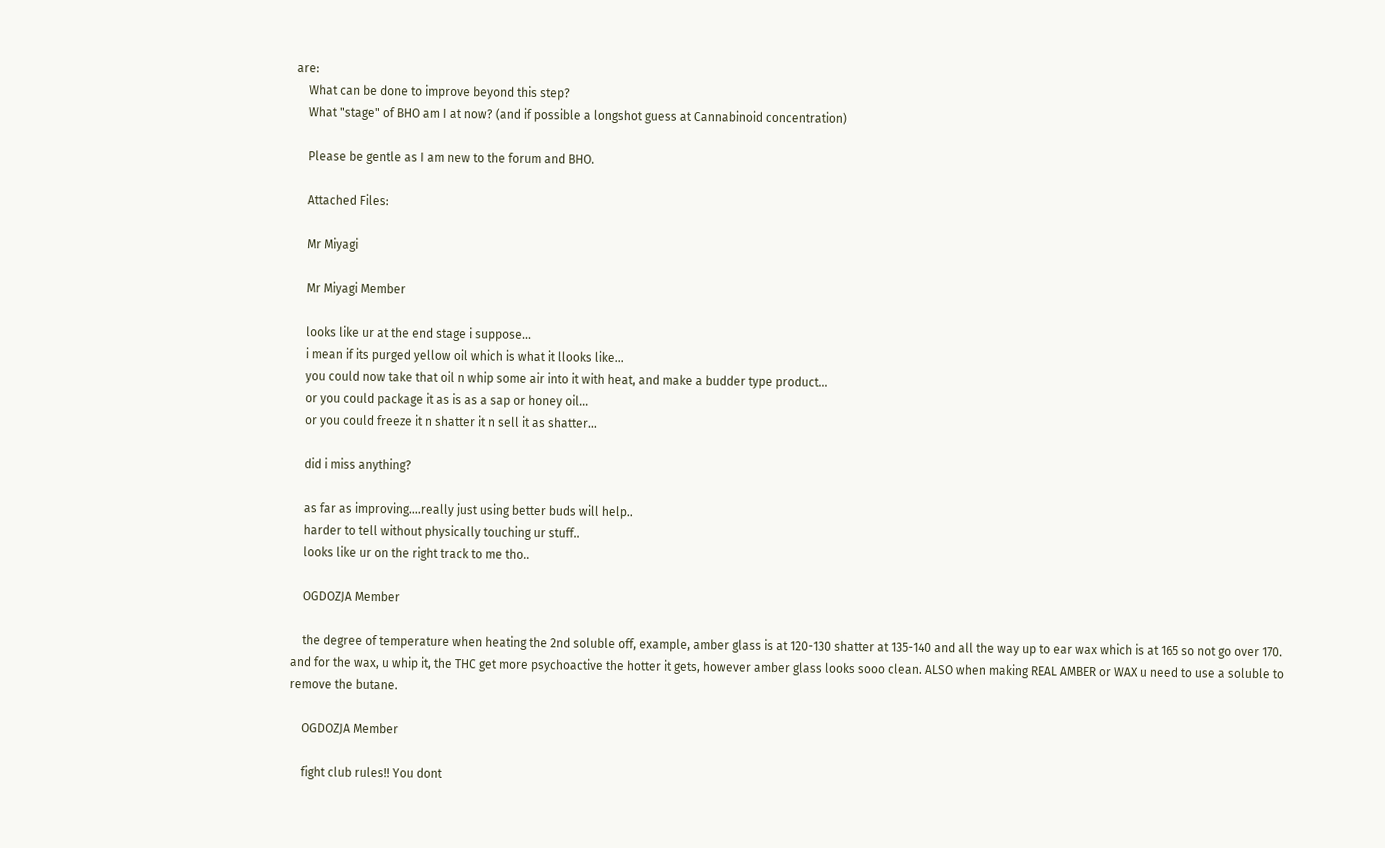are:
    What can be done to improve beyond this step?
    What "stage" of BHO am I at now? (and if possible a longshot guess at Cannabinoid concentration)

    Please be gentle as I am new to the forum and BHO.

    Attached Files:

    Mr Miyagi

    Mr Miyagi Member

    looks like ur at the end stage i suppose...
    i mean if its purged yellow oil which is what it llooks like...
    you could now take that oil n whip some air into it with heat, and make a budder type product...
    or you could package it as is as a sap or honey oil...
    or you could freeze it n shatter it n sell it as shatter...

    did i miss anything?

    as far as improving....really just using better buds will help..
    harder to tell without physically touching ur stuff..
    looks like ur on the right track to me tho..

    OGDOZJA Member

    the degree of temperature when heating the 2nd soluble off, example, amber glass is at 120-130 shatter at 135-140 and all the way up to ear wax which is at 165 so not go over 170. and for the wax, u whip it, the THC get more psychoactive the hotter it gets, however amber glass looks sooo clean. ALSO when making REAL AMBER or WAX u need to use a soluble to remove the butane.

    OGDOZJA Member

    fight club rules!! You dont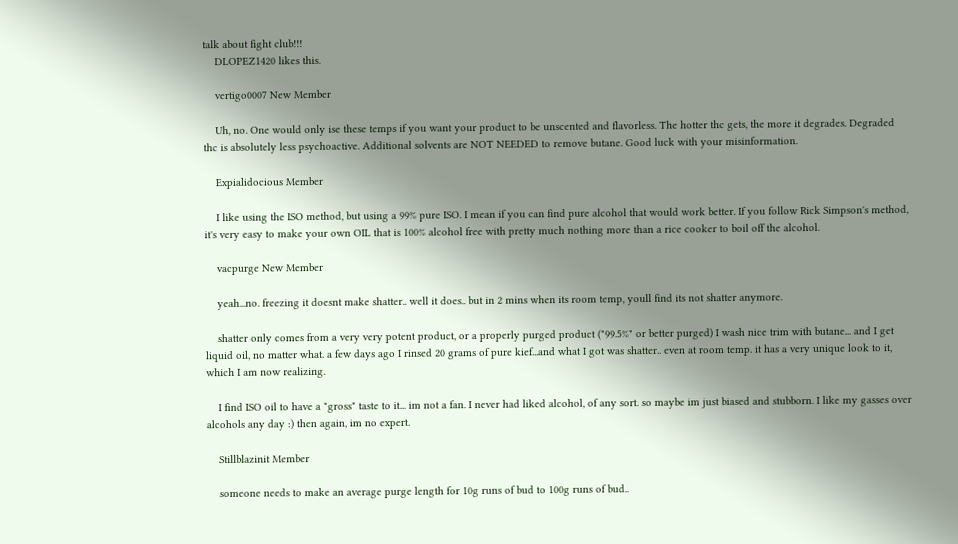talk about fight club!!!
    DLOPEZ1420 likes this.

    vertigo0007 New Member

    Uh, no. One would only ise these temps if you want your product to be unscented and flavorless. The hotter thc gets, the more it degrades. Degraded thc is absolutely less psychoactive. Additional solvents are NOT NEEDED to remove butane. Good luck with your misinformation.

    Expialidocious Member

    I like using the ISO method, but using a 99% pure ISO. I mean if you can find pure alcohol that would work better. If you follow Rick Simpson's method, it's very easy to make your own OIL that is 100% alcohol free with pretty much nothing more than a rice cooker to boil off the alcohol.

    vacpurge New Member

    yeah...no. freezing it doesnt make shatter.. well it does.. but in 2 mins when its room temp, youll find its not shatter anymore.

    shatter only comes from a very very potent product, or a properly purged product ("99.5%" or better purged) I wash nice trim with butane... and I get liquid oil, no matter what. a few days ago I rinsed 20 grams of pure kief...and what I got was shatter.. even at room temp. it has a very unique look to it, which I am now realizing.

    I find ISO oil to have a "gross" taste to it... im not a fan. I never had liked alcohol, of any sort. so maybe im just biased and stubborn. I like my gasses over alcohols any day :) then again, im no expert.

    Stillblazinit Member

    someone needs to make an average purge length for 10g runs of bud to 100g runs of bud..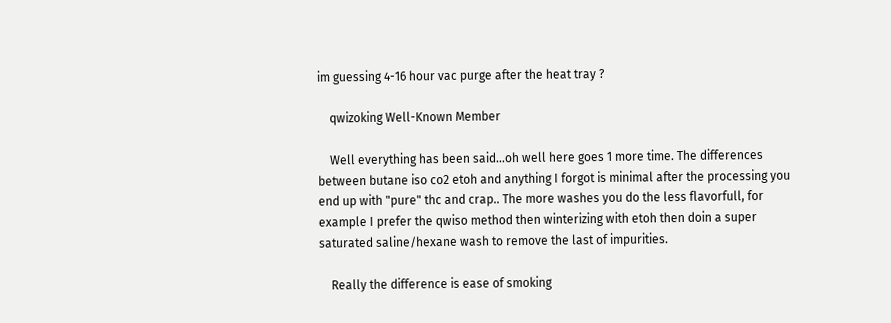im guessing 4-16 hour vac purge after the heat tray ?

    qwizoking Well-Known Member

    Well everything has been said...oh well here goes 1 more time. The differences between butane iso co2 etoh and anything I forgot is minimal after the processing you end up with "pure" thc and crap.. The more washes you do the less flavorfull, for example I prefer the qwiso method then winterizing with etoh then doin a super saturated saline/hexane wash to remove the last of impurities.

    Really the difference is ease of smoking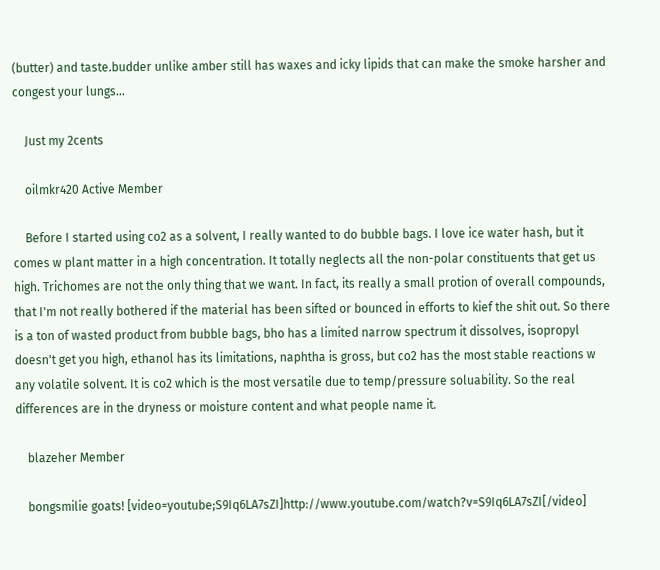(butter) and taste.budder unlike amber still has waxes and icky lipids that can make the smoke harsher and congest your lungs...

    Just my 2cents

    oilmkr420 Active Member

    Before I started using co2 as a solvent, I really wanted to do bubble bags. I love ice water hash, but it comes w plant matter in a high concentration. It totally neglects all the non-polar constituents that get us high. Trichomes are not the only thing that we want. In fact, its really a small protion of overall compounds, that I'm not really bothered if the material has been sifted or bounced in efforts to kief the shit out. So there is a ton of wasted product from bubble bags, bho has a limited narrow spectrum it dissolves, isopropyl doesn't get you high, ethanol has its limitations, naphtha is gross, but co2 has the most stable reactions w any volatile solvent. It is co2 which is the most versatile due to temp/pressure soluability. So the real differences are in the dryness or moisture content and what people name it.

    blazeher Member

    bongsmilie goats! [video=youtube;S9Iq6LA7sZI]http://www.youtube.com/watch?v=S9Iq6LA7sZI[/video]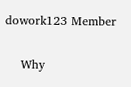dowork123 Member

    Why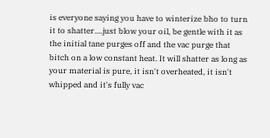is everyone saying you have to winterize bho to turn it to shatter....just blow your oil, be gentle with it as the initial tane purges off and the vac purge that bitch on a low constant heat. It will shatter as long as your material is pure, it isn't overheated, it isn't whipped and it's fully vac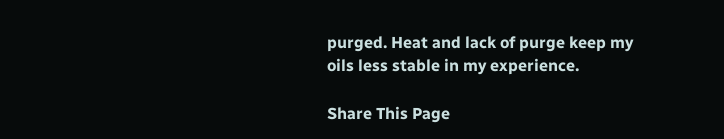purged. Heat and lack of purge keep my oils less stable in my experience.

Share This Page